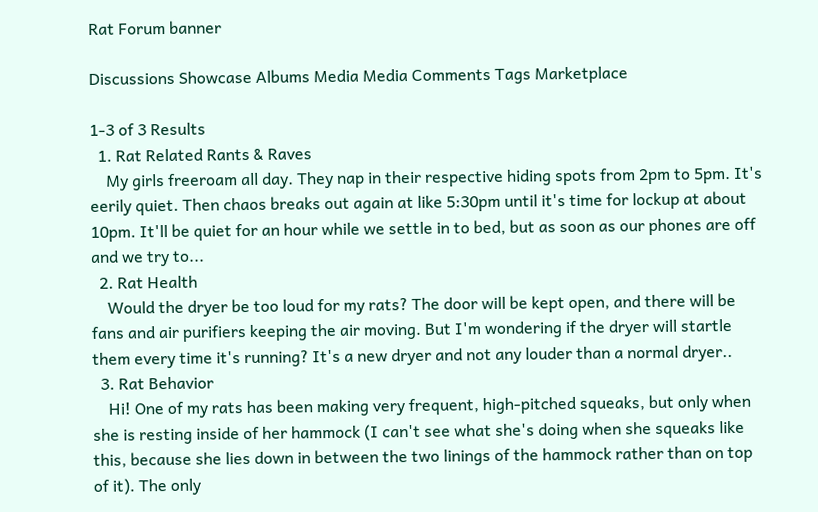Rat Forum banner

Discussions Showcase Albums Media Media Comments Tags Marketplace

1-3 of 3 Results
  1. Rat Related Rants & Raves
    My girls freeroam all day. They nap in their respective hiding spots from 2pm to 5pm. It's eerily quiet. Then chaos breaks out again at like 5:30pm until it's time for lockup at about 10pm. It'll be quiet for an hour while we settle in to bed, but as soon as our phones are off and we try to...
  2. Rat Health
    Would the dryer be too loud for my rats? The door will be kept open, and there will be fans and air purifiers keeping the air moving. But I'm wondering if the dryer will startle them every time it's running? It's a new dryer and not any louder than a normal dryer..
  3. Rat Behavior
    Hi! One of my rats has been making very frequent, high-pitched squeaks, but only when she is resting inside of her hammock (I can't see what she's doing when she squeaks like this, because she lies down in between the two linings of the hammock rather than on top of it). The only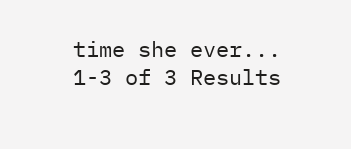time she ever...
1-3 of 3 Results